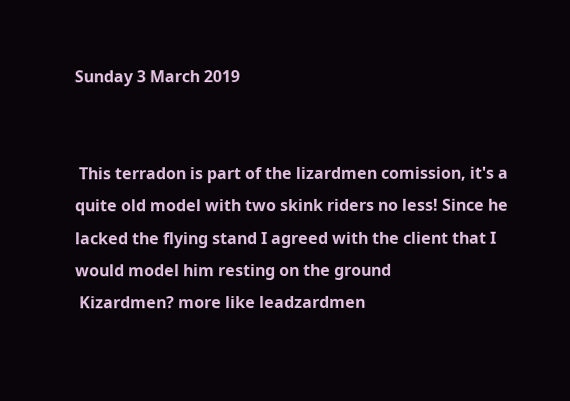Sunday 3 March 2019


 This terradon is part of the lizardmen comission, it's a quite old model with two skink riders no less! Since he lacked the flying stand I agreed with the client that I would model him resting on the ground
 Kizardmen? more like leadzardmen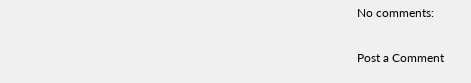No comments:

Post a Comment